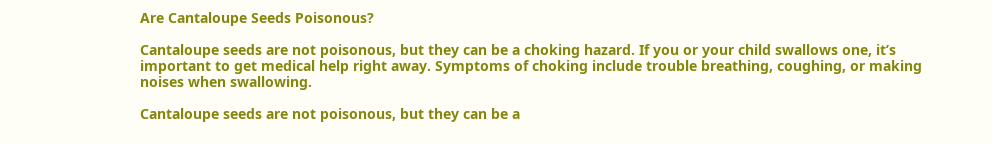Are Cantaloupe Seeds Poisonous?

Cantaloupe seeds are not poisonous, but they can be a choking hazard. If you or your child swallows one, it’s important to get medical help right away. Symptoms of choking include trouble breathing, coughing, or making noises when swallowing.

Cantaloupe seeds are not poisonous, but they can be a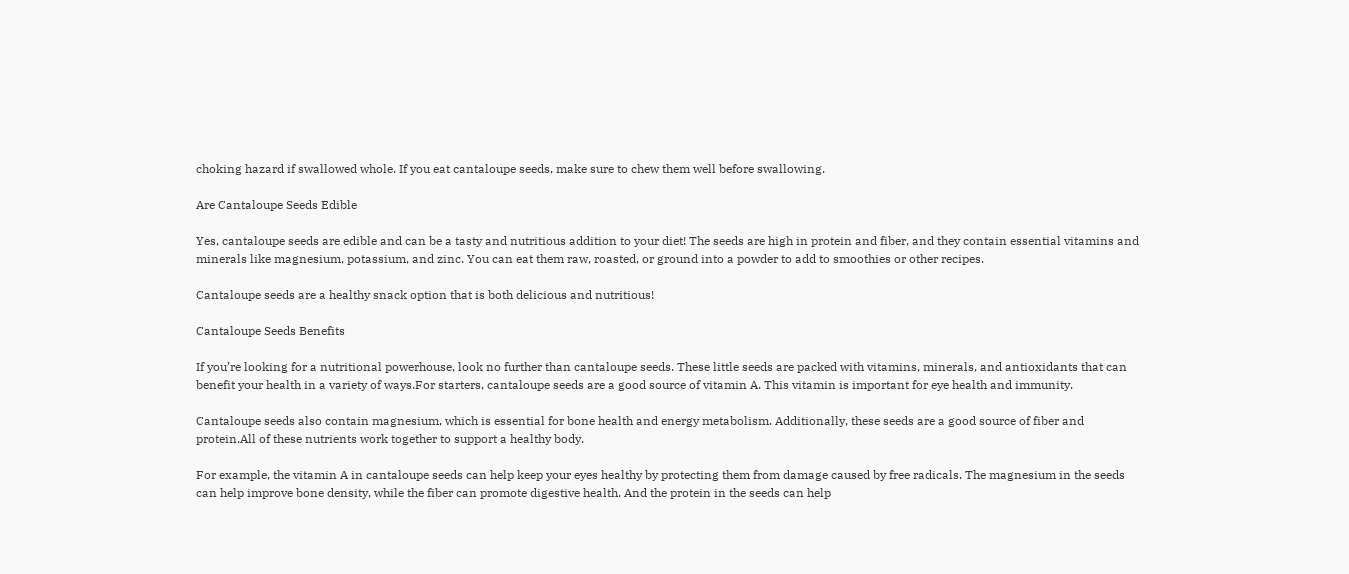choking hazard if swallowed whole. If you eat cantaloupe seeds, make sure to chew them well before swallowing.

Are Cantaloupe Seeds Edible

Yes, cantaloupe seeds are edible and can be a tasty and nutritious addition to your diet! The seeds are high in protein and fiber, and they contain essential vitamins and minerals like magnesium, potassium, and zinc. You can eat them raw, roasted, or ground into a powder to add to smoothies or other recipes.

Cantaloupe seeds are a healthy snack option that is both delicious and nutritious!

Cantaloupe Seeds Benefits

If you’re looking for a nutritional powerhouse, look no further than cantaloupe seeds. These little seeds are packed with vitamins, minerals, and antioxidants that can benefit your health in a variety of ways.For starters, cantaloupe seeds are a good source of vitamin A. This vitamin is important for eye health and immunity.

Cantaloupe seeds also contain magnesium, which is essential for bone health and energy metabolism. Additionally, these seeds are a good source of fiber and protein.All of these nutrients work together to support a healthy body.

For example, the vitamin A in cantaloupe seeds can help keep your eyes healthy by protecting them from damage caused by free radicals. The magnesium in the seeds can help improve bone density, while the fiber can promote digestive health. And the protein in the seeds can help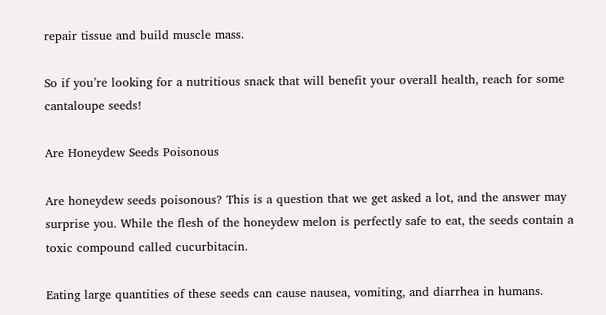repair tissue and build muscle mass.

So if you’re looking for a nutritious snack that will benefit your overall health, reach for some cantaloupe seeds!

Are Honeydew Seeds Poisonous

Are honeydew seeds poisonous? This is a question that we get asked a lot, and the answer may surprise you. While the flesh of the honeydew melon is perfectly safe to eat, the seeds contain a toxic compound called cucurbitacin.

Eating large quantities of these seeds can cause nausea, vomiting, and diarrhea in humans.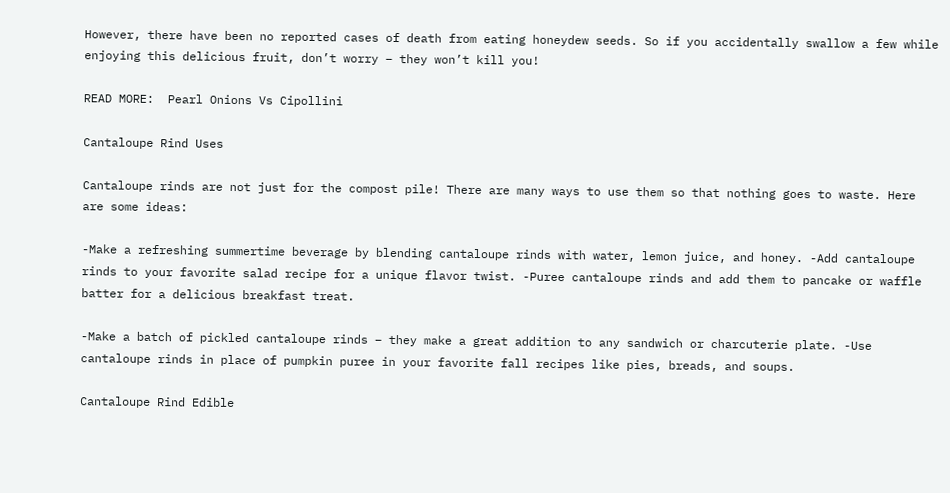However, there have been no reported cases of death from eating honeydew seeds. So if you accidentally swallow a few while enjoying this delicious fruit, don’t worry – they won’t kill you!

READ MORE:  Pearl Onions Vs Cipollini

Cantaloupe Rind Uses

Cantaloupe rinds are not just for the compost pile! There are many ways to use them so that nothing goes to waste. Here are some ideas:

-Make a refreshing summertime beverage by blending cantaloupe rinds with water, lemon juice, and honey. -Add cantaloupe rinds to your favorite salad recipe for a unique flavor twist. -Puree cantaloupe rinds and add them to pancake or waffle batter for a delicious breakfast treat.

-Make a batch of pickled cantaloupe rinds – they make a great addition to any sandwich or charcuterie plate. -Use cantaloupe rinds in place of pumpkin puree in your favorite fall recipes like pies, breads, and soups.

Cantaloupe Rind Edible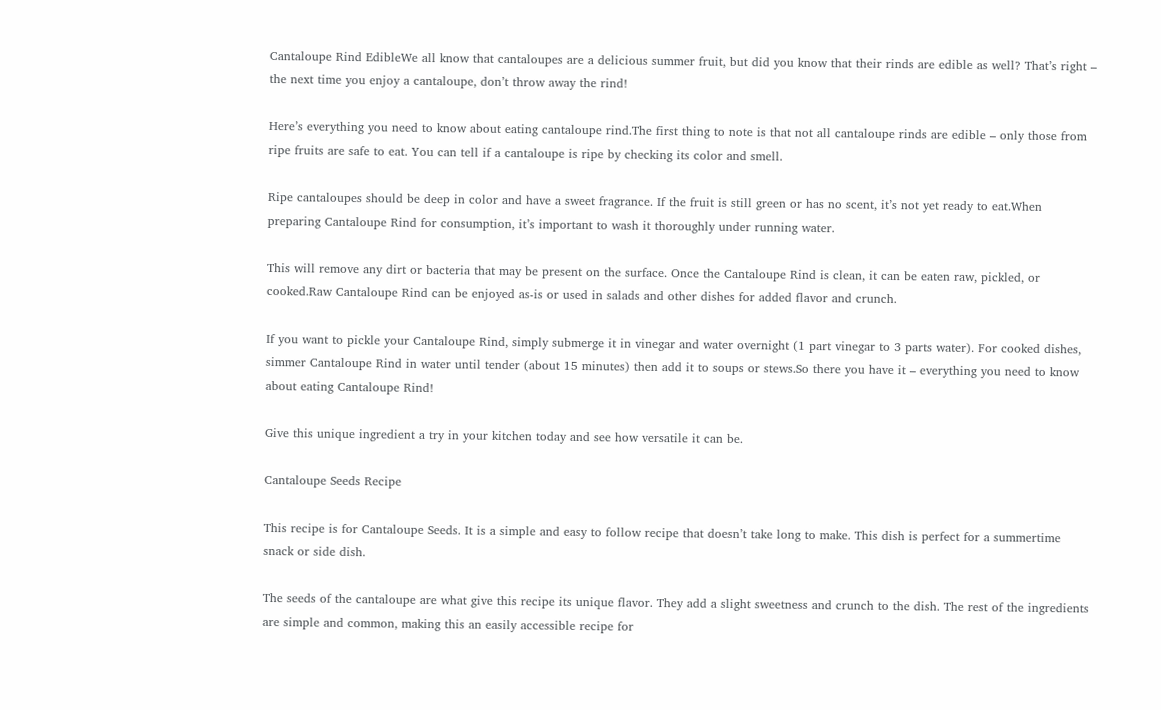Cantaloupe Rind EdibleWe all know that cantaloupes are a delicious summer fruit, but did you know that their rinds are edible as well? That’s right – the next time you enjoy a cantaloupe, don’t throw away the rind!

Here’s everything you need to know about eating cantaloupe rind.The first thing to note is that not all cantaloupe rinds are edible – only those from ripe fruits are safe to eat. You can tell if a cantaloupe is ripe by checking its color and smell.

Ripe cantaloupes should be deep in color and have a sweet fragrance. If the fruit is still green or has no scent, it’s not yet ready to eat.When preparing Cantaloupe Rind for consumption, it’s important to wash it thoroughly under running water.

This will remove any dirt or bacteria that may be present on the surface. Once the Cantaloupe Rind is clean, it can be eaten raw, pickled, or cooked.Raw Cantaloupe Rind can be enjoyed as-is or used in salads and other dishes for added flavor and crunch.

If you want to pickle your Cantaloupe Rind, simply submerge it in vinegar and water overnight (1 part vinegar to 3 parts water). For cooked dishes, simmer Cantaloupe Rind in water until tender (about 15 minutes) then add it to soups or stews.So there you have it – everything you need to know about eating Cantaloupe Rind!

Give this unique ingredient a try in your kitchen today and see how versatile it can be.

Cantaloupe Seeds Recipe

This recipe is for Cantaloupe Seeds. It is a simple and easy to follow recipe that doesn’t take long to make. This dish is perfect for a summertime snack or side dish.

The seeds of the cantaloupe are what give this recipe its unique flavor. They add a slight sweetness and crunch to the dish. The rest of the ingredients are simple and common, making this an easily accessible recipe for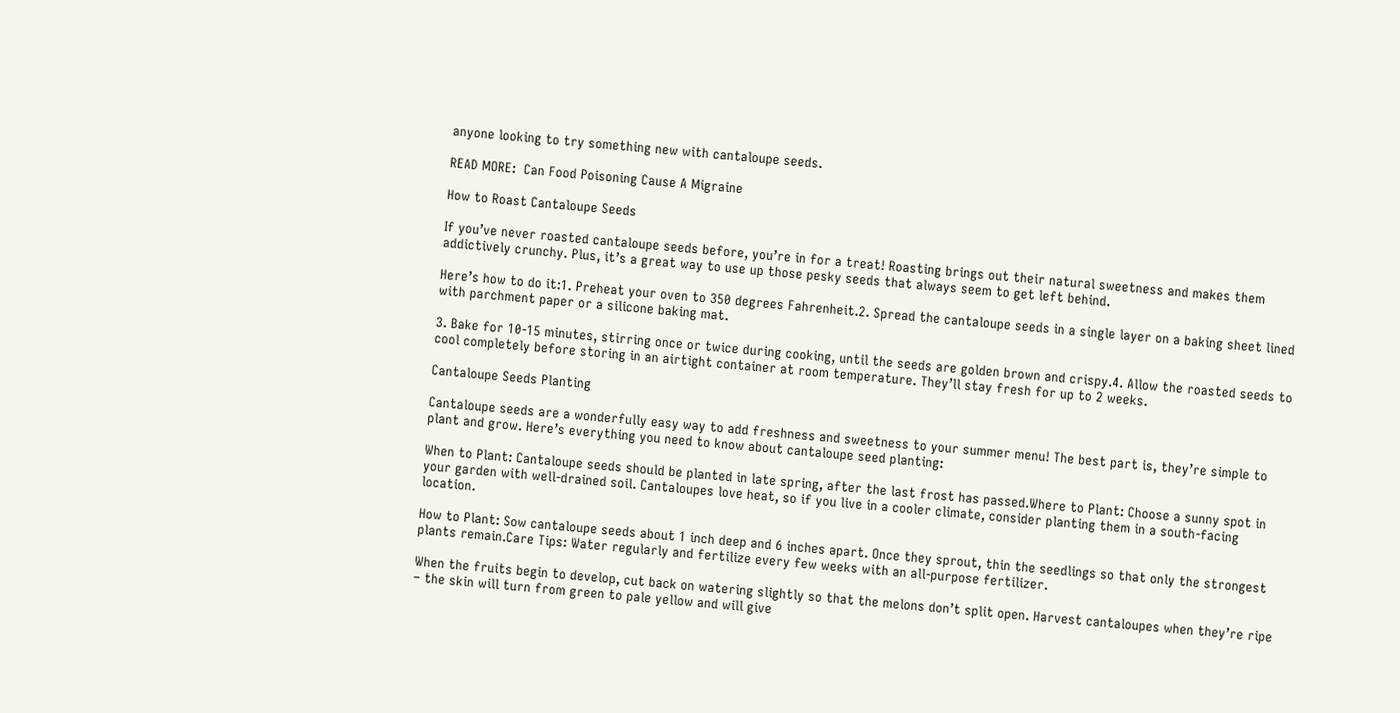anyone looking to try something new with cantaloupe seeds.

READ MORE:  Can Food Poisoning Cause A Migraine

How to Roast Cantaloupe Seeds

If you’ve never roasted cantaloupe seeds before, you’re in for a treat! Roasting brings out their natural sweetness and makes them addictively crunchy. Plus, it’s a great way to use up those pesky seeds that always seem to get left behind.

Here’s how to do it:1. Preheat your oven to 350 degrees Fahrenheit.2. Spread the cantaloupe seeds in a single layer on a baking sheet lined with parchment paper or a silicone baking mat.

3. Bake for 10-15 minutes, stirring once or twice during cooking, until the seeds are golden brown and crispy.4. Allow the roasted seeds to cool completely before storing in an airtight container at room temperature. They’ll stay fresh for up to 2 weeks.

Cantaloupe Seeds Planting

Cantaloupe seeds are a wonderfully easy way to add freshness and sweetness to your summer menu! The best part is, they’re simple to plant and grow. Here’s everything you need to know about cantaloupe seed planting:

When to Plant: Cantaloupe seeds should be planted in late spring, after the last frost has passed.Where to Plant: Choose a sunny spot in your garden with well-drained soil. Cantaloupes love heat, so if you live in a cooler climate, consider planting them in a south-facing location.

How to Plant: Sow cantaloupe seeds about 1 inch deep and 6 inches apart. Once they sprout, thin the seedlings so that only the strongest plants remain.Care Tips: Water regularly and fertilize every few weeks with an all-purpose fertilizer.

When the fruits begin to develop, cut back on watering slightly so that the melons don’t split open. Harvest cantaloupes when they’re ripe – the skin will turn from green to pale yellow and will give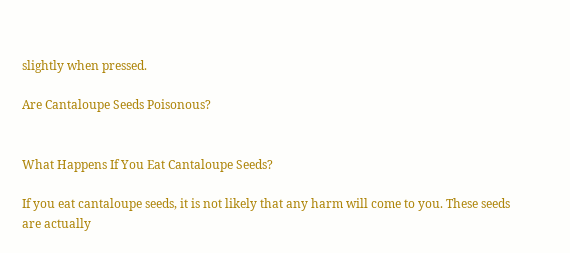slightly when pressed.

Are Cantaloupe Seeds Poisonous?


What Happens If You Eat Cantaloupe Seeds?

If you eat cantaloupe seeds, it is not likely that any harm will come to you. These seeds are actually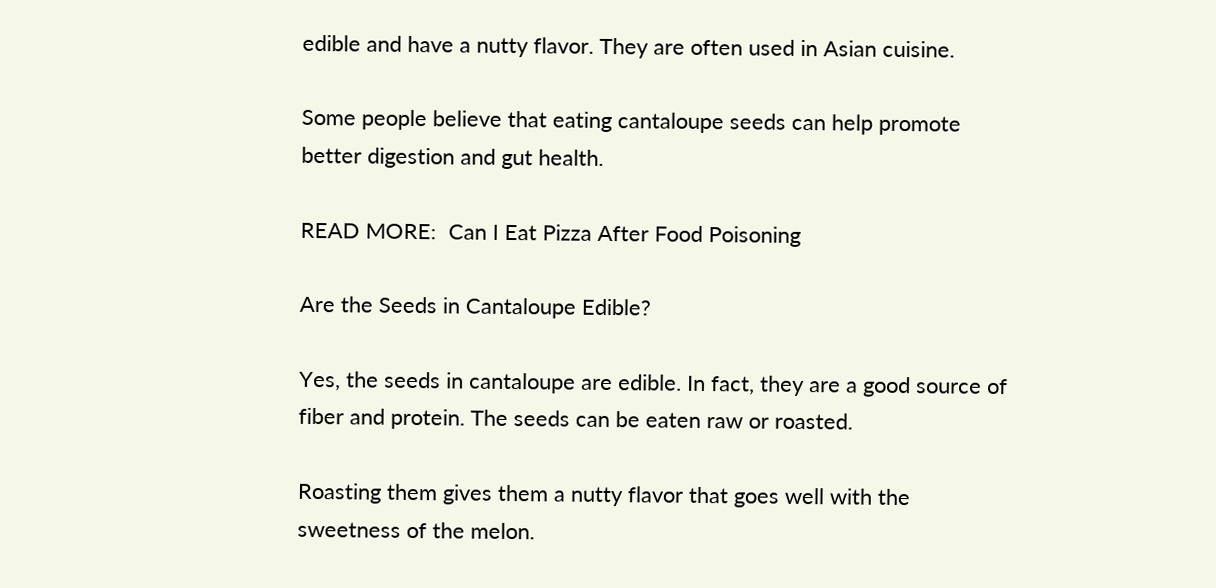edible and have a nutty flavor. They are often used in Asian cuisine.

Some people believe that eating cantaloupe seeds can help promote better digestion and gut health.

READ MORE:  Can I Eat Pizza After Food Poisoning

Are the Seeds in Cantaloupe Edible?

Yes, the seeds in cantaloupe are edible. In fact, they are a good source of fiber and protein. The seeds can be eaten raw or roasted.

Roasting them gives them a nutty flavor that goes well with the sweetness of the melon.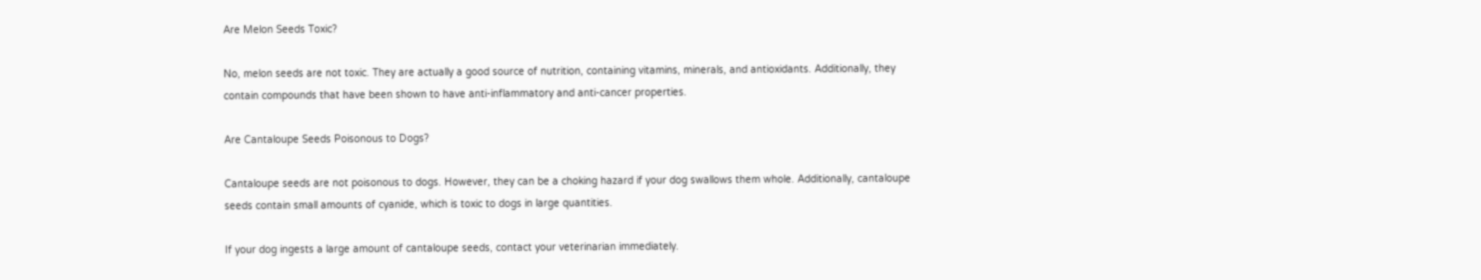Are Melon Seeds Toxic?

No, melon seeds are not toxic. They are actually a good source of nutrition, containing vitamins, minerals, and antioxidants. Additionally, they contain compounds that have been shown to have anti-inflammatory and anti-cancer properties.

Are Cantaloupe Seeds Poisonous to Dogs?

Cantaloupe seeds are not poisonous to dogs. However, they can be a choking hazard if your dog swallows them whole. Additionally, cantaloupe seeds contain small amounts of cyanide, which is toxic to dogs in large quantities.

If your dog ingests a large amount of cantaloupe seeds, contact your veterinarian immediately.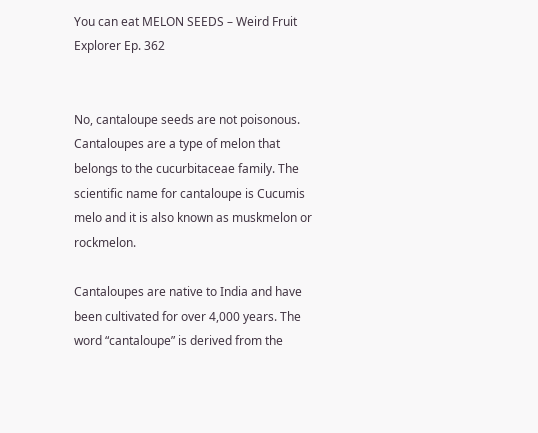You can eat MELON SEEDS – Weird Fruit Explorer Ep. 362


No, cantaloupe seeds are not poisonous. Cantaloupes are a type of melon that belongs to the cucurbitaceae family. The scientific name for cantaloupe is Cucumis melo and it is also known as muskmelon or rockmelon.

Cantaloupes are native to India and have been cultivated for over 4,000 years. The word “cantaloupe” is derived from the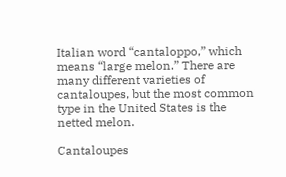Italian word “cantaloppo,” which means “large melon.” There are many different varieties of cantaloupes, but the most common type in the United States is the netted melon.

Cantaloupes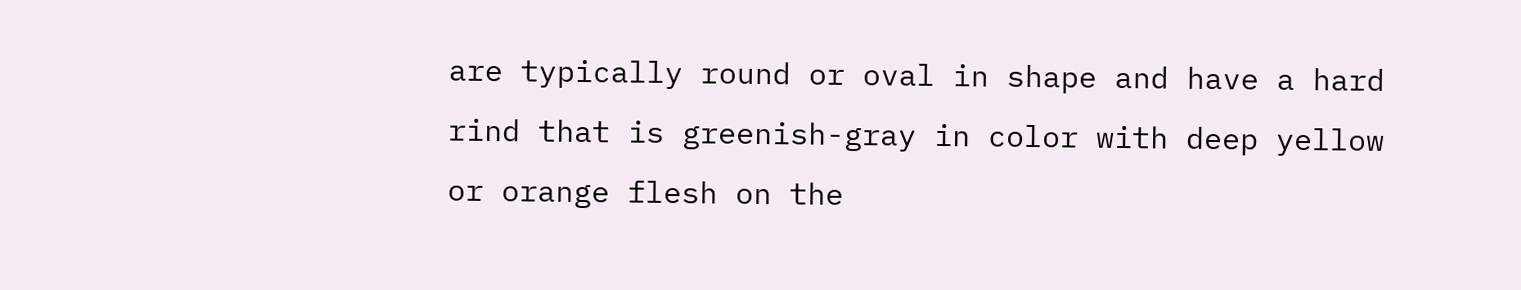are typically round or oval in shape and have a hard rind that is greenish-gray in color with deep yellow or orange flesh on the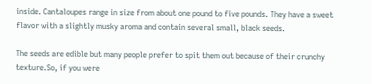inside. Cantaloupes range in size from about one pound to five pounds. They have a sweet flavor with a slightly musky aroma and contain several small, black seeds.

The seeds are edible but many people prefer to spit them out because of their crunchy texture.So, if you were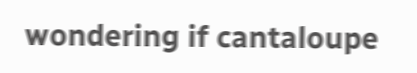wondering if cantaloupe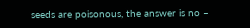seeds are poisonous, the answer is no –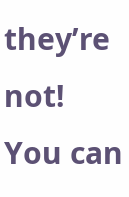they’re not! You can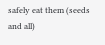safely eat them (seeds and all)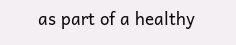as part of a healthy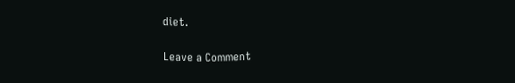diet.

Leave a Comment